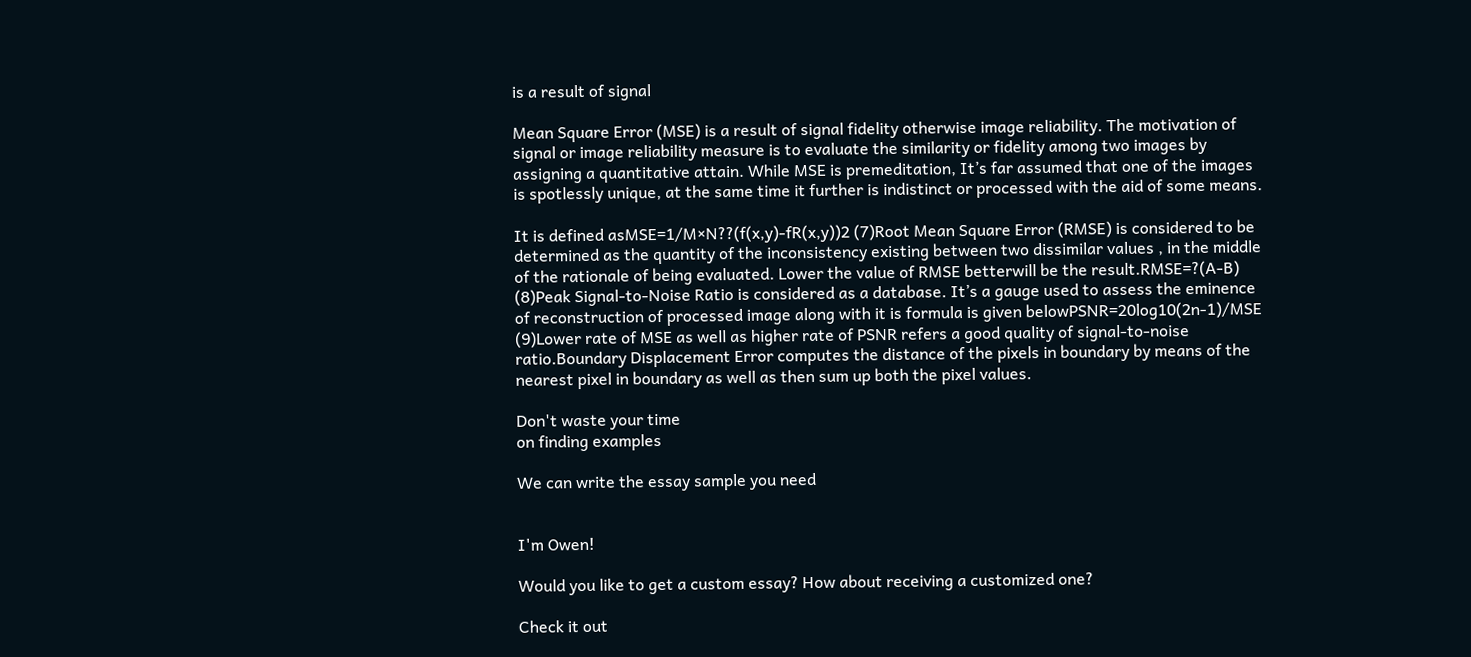is a result of signal

Mean Square Error (MSE) is a result of signal fidelity otherwise image reliability. The motivation of signal or image reliability measure is to evaluate the similarity or fidelity among two images by assigning a quantitative attain. While MSE is premeditation, It’s far assumed that one of the images is spotlessly unique, at the same time it further is indistinct or processed with the aid of some means.

It is defined asMSE=1/M×N??(f(x,y)-fR(x,y))2 (7)Root Mean Square Error (RMSE) is considered to be determined as the quantity of the inconsistency existing between two dissimilar values , in the middle of the rationale of being evaluated. Lower the value of RMSE betterwill be the result.RMSE=?(A-B) (8)Peak Signal-to-Noise Ratio is considered as a database. It’s a gauge used to assess the eminence of reconstruction of processed image along with it is formula is given belowPSNR=20log10(2n-1)/MSE (9)Lower rate of MSE as well as higher rate of PSNR refers a good quality of signal-to-noise ratio.Boundary Displacement Error computes the distance of the pixels in boundary by means of the nearest pixel in boundary as well as then sum up both the pixel values.

Don't waste your time
on finding examples

We can write the essay sample you need


I'm Owen!

Would you like to get a custom essay? How about receiving a customized one?

Check it out